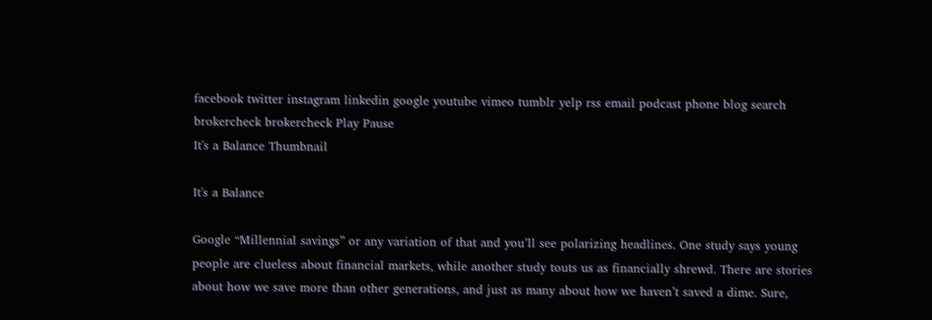facebook twitter instagram linkedin google youtube vimeo tumblr yelp rss email podcast phone blog search brokercheck brokercheck Play Pause
It's a Balance Thumbnail

It's a Balance

Google “Millennial savings” or any variation of that and you’ll see polarizing headlines. One study says young people are clueless about financial markets, while another study touts us as financially shrewd. There are stories about how we save more than other generations, and just as many about how we haven’t saved a dime. Sure,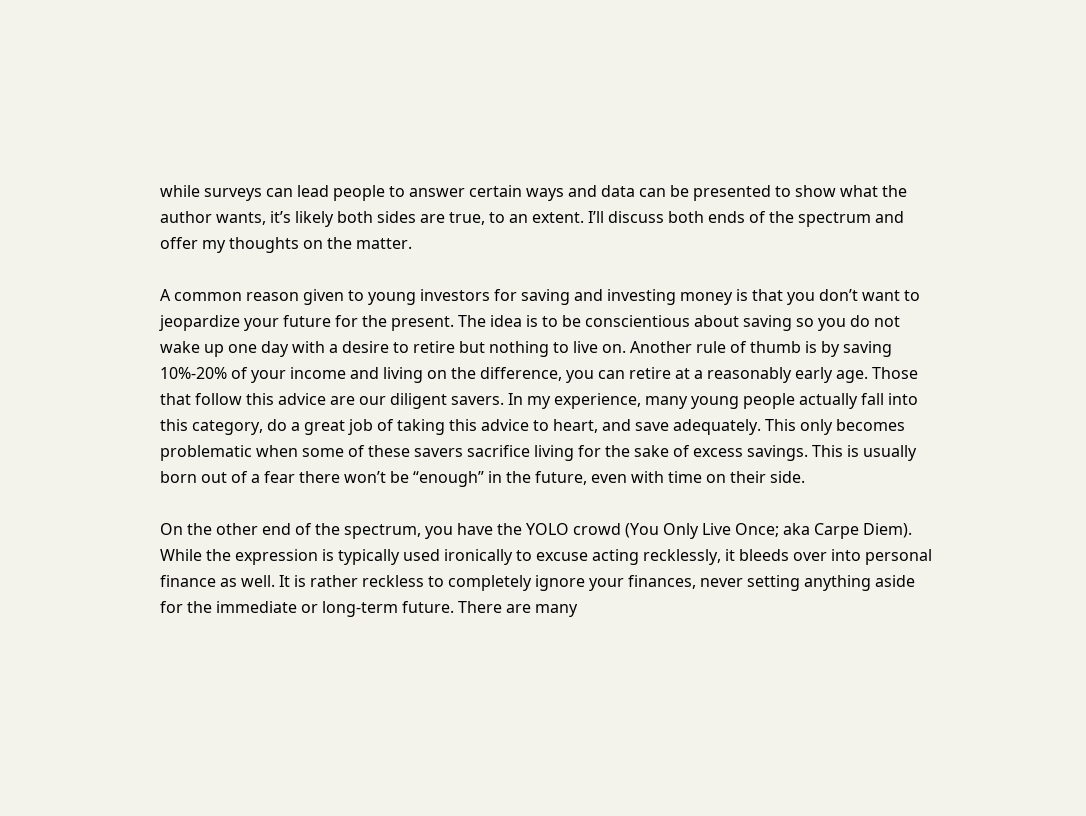while surveys can lead people to answer certain ways and data can be presented to show what the author wants, it’s likely both sides are true, to an extent. I’ll discuss both ends of the spectrum and offer my thoughts on the matter.

A common reason given to young investors for saving and investing money is that you don’t want to jeopardize your future for the present. The idea is to be conscientious about saving so you do not wake up one day with a desire to retire but nothing to live on. Another rule of thumb is by saving 10%-20% of your income and living on the difference, you can retire at a reasonably early age. Those that follow this advice are our diligent savers. In my experience, many young people actually fall into this category, do a great job of taking this advice to heart, and save adequately. This only becomes problematic when some of these savers sacrifice living for the sake of excess savings. This is usually born out of a fear there won’t be “enough” in the future, even with time on their side.

On the other end of the spectrum, you have the YOLO crowd (You Only Live Once; aka Carpe Diem). While the expression is typically used ironically to excuse acting recklessly, it bleeds over into personal finance as well. It is rather reckless to completely ignore your finances, never setting anything aside for the immediate or long-term future. There are many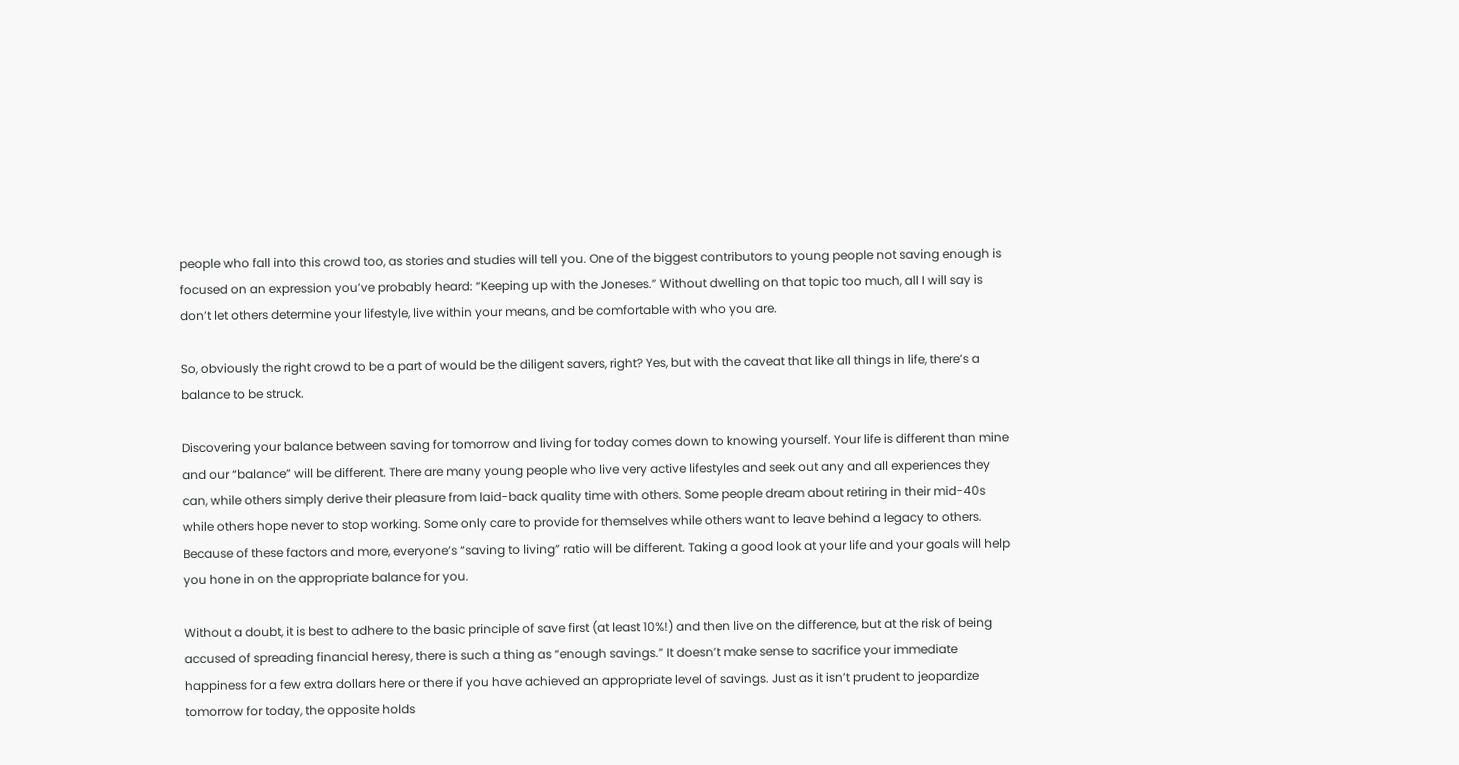people who fall into this crowd too, as stories and studies will tell you. One of the biggest contributors to young people not saving enough is focused on an expression you’ve probably heard: “Keeping up with the Joneses.” Without dwelling on that topic too much, all I will say is don’t let others determine your lifestyle, live within your means, and be comfortable with who you are.

So, obviously the right crowd to be a part of would be the diligent savers, right? Yes, but with the caveat that like all things in life, there’s a balance to be struck.

Discovering your balance between saving for tomorrow and living for today comes down to knowing yourself. Your life is different than mine and our “balance” will be different. There are many young people who live very active lifestyles and seek out any and all experiences they can, while others simply derive their pleasure from laid-back quality time with others. Some people dream about retiring in their mid-40s while others hope never to stop working. Some only care to provide for themselves while others want to leave behind a legacy to others. Because of these factors and more, everyone’s “saving to living” ratio will be different. Taking a good look at your life and your goals will help you hone in on the appropriate balance for you.

Without a doubt, it is best to adhere to the basic principle of save first (at least 10%!) and then live on the difference, but at the risk of being accused of spreading financial heresy, there is such a thing as “enough savings.” It doesn’t make sense to sacrifice your immediate happiness for a few extra dollars here or there if you have achieved an appropriate level of savings. Just as it isn’t prudent to jeopardize tomorrow for today, the opposite holds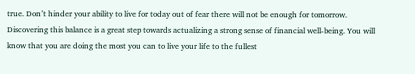true. Don’t hinder your ability to live for today out of fear there will not be enough for tomorrow. Discovering this balance is a great step towards actualizing a strong sense of financial well-being. You will know that you are doing the most you can to live your life to the fullest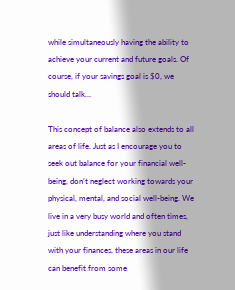while simultaneously having the ability to achieve your current and future goals. Of course, if your savings goal is $0, we should talk…

This concept of balance also extends to all areas of life. Just as I encourage you to seek out balance for your financial well-being, don’t neglect working towards your physical, mental, and social well-being. We live in a very busy world and often times, just like understanding where you stand with your finances, these areas in our life can benefit from some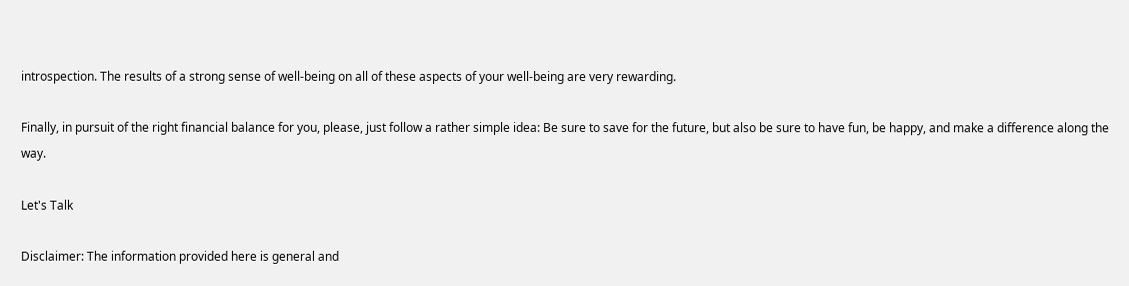introspection. The results of a strong sense of well-being on all of these aspects of your well-being are very rewarding.

Finally, in pursuit of the right financial balance for you, please, just follow a rather simple idea: Be sure to save for the future, but also be sure to have fun, be happy, and make a difference along the way.

Let's Talk

Disclaimer: The information provided here is general and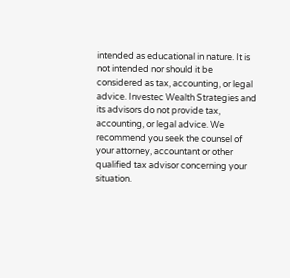intended as educational in nature. It is not intended nor should it be considered as tax, accounting, or legal advice. Investec Wealth Strategies and its advisors do not provide tax, accounting, or legal advice. We recommend you seek the counsel of your attorney, accountant or other qualified tax advisor concerning your situation.